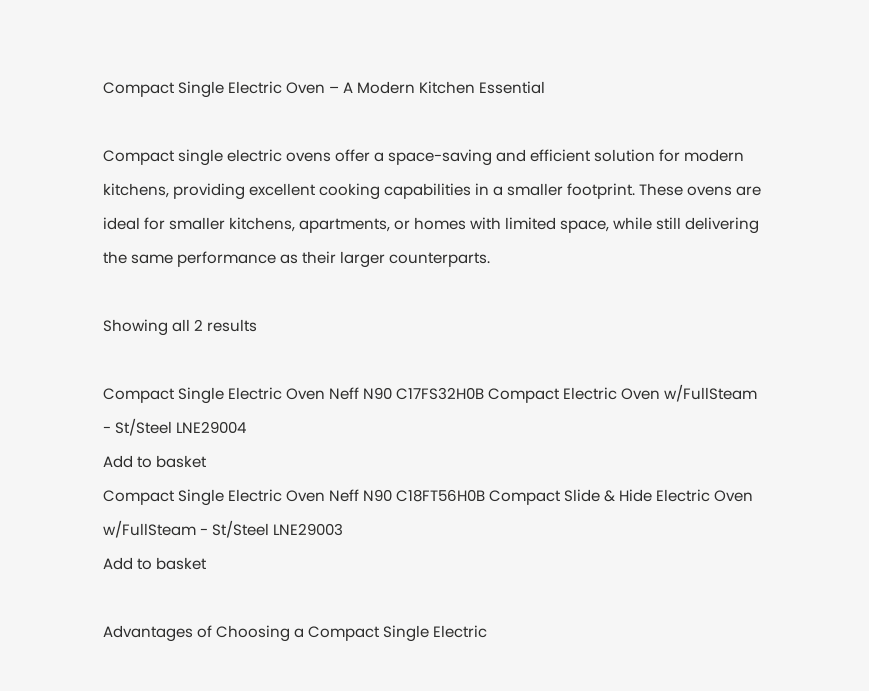Compact Single Electric Oven – A Modern Kitchen Essential

Compact single electric ovens offer a space-saving and efficient solution for modern kitchens, providing excellent cooking capabilities in a smaller footprint. These ovens are ideal for smaller kitchens, apartments, or homes with limited space, while still delivering the same performance as their larger counterparts.

Showing all 2 results

Compact Single Electric Oven Neff N90 C17FS32H0B Compact Electric Oven w/FullSteam - St/Steel LNE29004
Add to basket
Compact Single Electric Oven Neff N90 C18FT56H0B Compact Slide & Hide Electric Oven w/FullSteam - St/Steel LNE29003
Add to basket

Advantages of Choosing a Compact Single Electric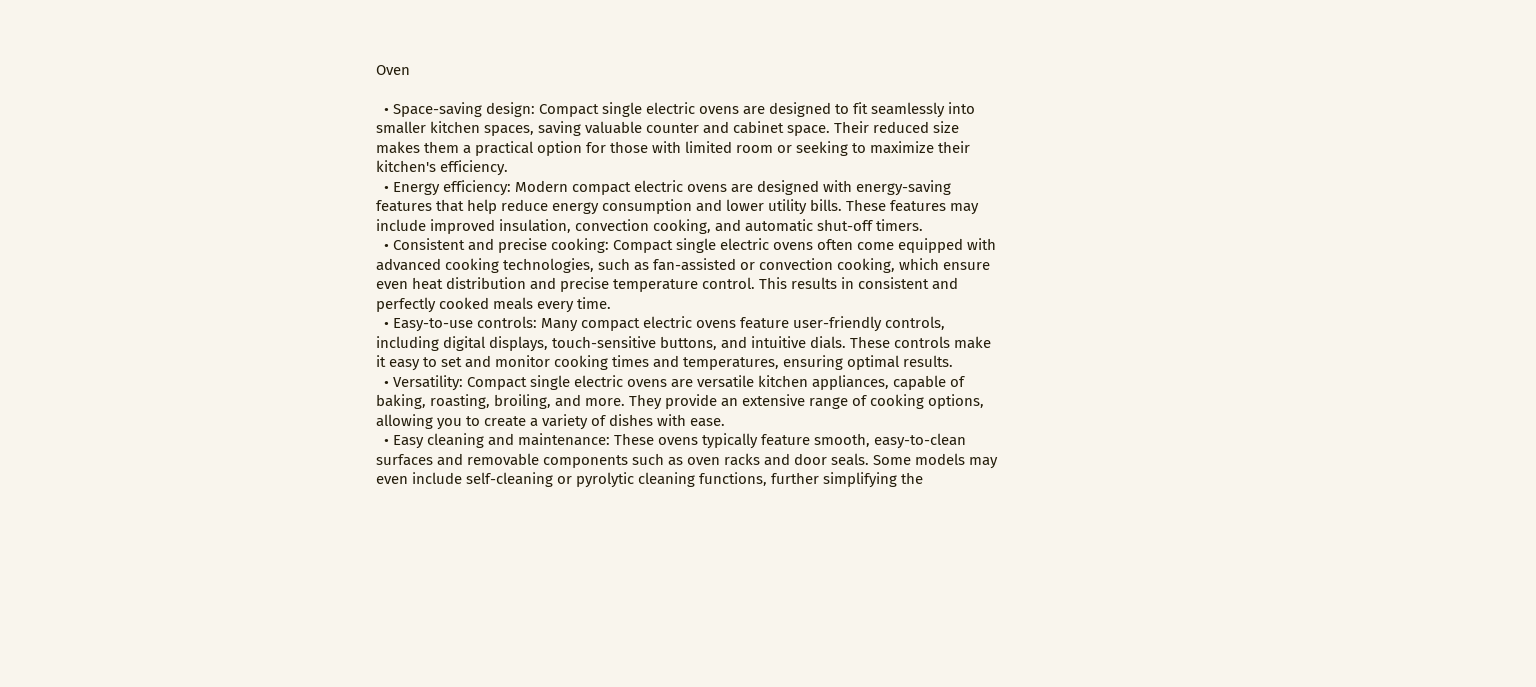Oven

  • Space-saving design: Compact single electric ovens are designed to fit seamlessly into smaller kitchen spaces, saving valuable counter and cabinet space. Their reduced size makes them a practical option for those with limited room or seeking to maximize their kitchen's efficiency.
  • Energy efficiency: Modern compact electric ovens are designed with energy-saving features that help reduce energy consumption and lower utility bills. These features may include improved insulation, convection cooking, and automatic shut-off timers.
  • Consistent and precise cooking: Compact single electric ovens often come equipped with advanced cooking technologies, such as fan-assisted or convection cooking, which ensure even heat distribution and precise temperature control. This results in consistent and perfectly cooked meals every time.
  • Easy-to-use controls: Many compact electric ovens feature user-friendly controls, including digital displays, touch-sensitive buttons, and intuitive dials. These controls make it easy to set and monitor cooking times and temperatures, ensuring optimal results.
  • Versatility: Compact single electric ovens are versatile kitchen appliances, capable of baking, roasting, broiling, and more. They provide an extensive range of cooking options, allowing you to create a variety of dishes with ease.
  • Easy cleaning and maintenance: These ovens typically feature smooth, easy-to-clean surfaces and removable components such as oven racks and door seals. Some models may even include self-cleaning or pyrolytic cleaning functions, further simplifying the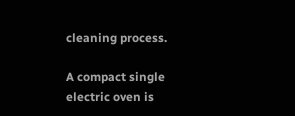cleaning process.

A compact single electric oven is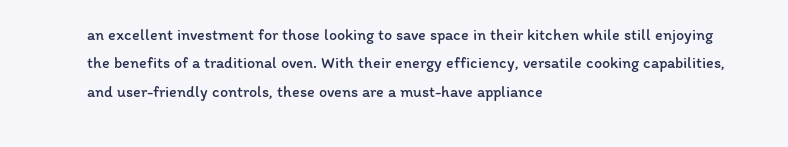an excellent investment for those looking to save space in their kitchen while still enjoying the benefits of a traditional oven. With their energy efficiency, versatile cooking capabilities, and user-friendly controls, these ovens are a must-have appliance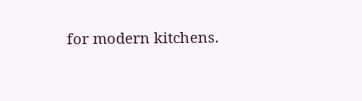for modern kitchens.